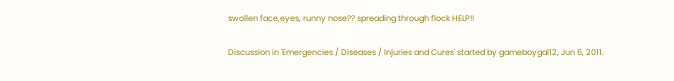swollen face,eyes, runny nose?? spreading through flock HELP!!

Discussion in 'Emergencies / Diseases / Injuries and Cures' started by gameboygal12, Jun 6, 2011.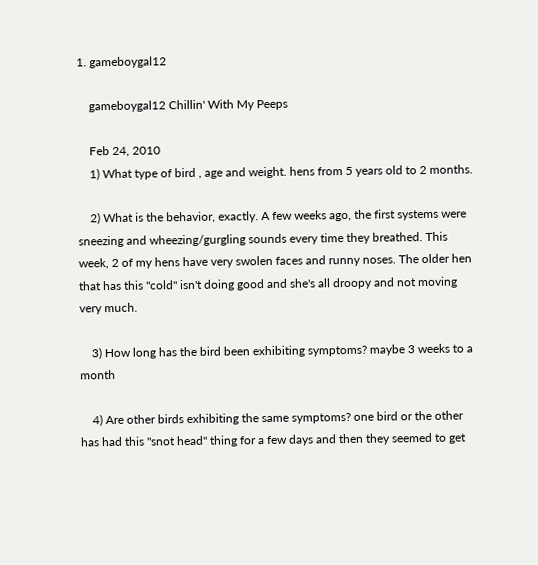1. gameboygal12

    gameboygal12 Chillin' With My Peeps

    Feb 24, 2010
    1) What type of bird , age and weight. hens from 5 years old to 2 months.

    2) What is the behavior, exactly. A few weeks ago, the first systems were sneezing and wheezing/gurgling sounds every time they breathed. This week, 2 of my hens have very swolen faces and runny noses. The older hen that has this "cold" isn't doing good and she's all droopy and not moving very much.

    3) How long has the bird been exhibiting symptoms? maybe 3 weeks to a month

    4) Are other birds exhibiting the same symptoms? one bird or the other has had this "snot head" thing for a few days and then they seemed to get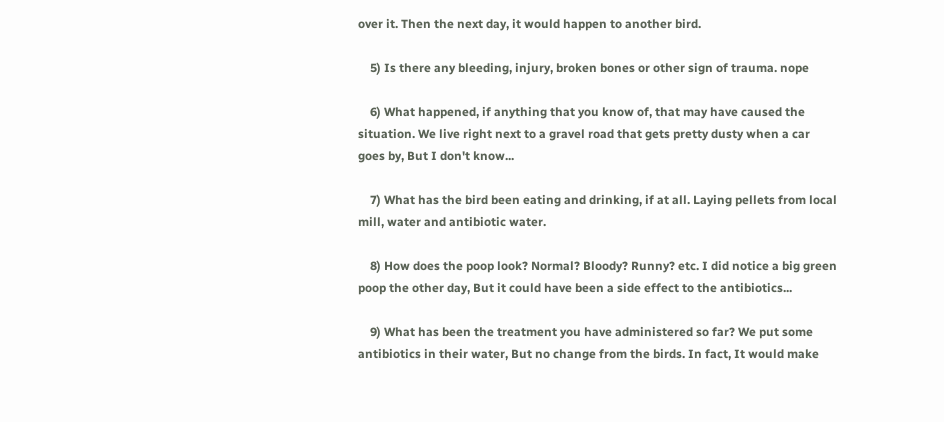over it. Then the next day, it would happen to another bird.

    5) Is there any bleeding, injury, broken bones or other sign of trauma. nope

    6) What happened, if anything that you know of, that may have caused the situation. We live right next to a gravel road that gets pretty dusty when a car goes by, But I don't know...

    7) What has the bird been eating and drinking, if at all. Laying pellets from local mill, water and antibiotic water.

    8) How does the poop look? Normal? Bloody? Runny? etc. I did notice a big green poop the other day, But it could have been a side effect to the antibiotics...

    9) What has been the treatment you have administered so far? We put some antibiotics in their water, But no change from the birds. In fact, It would make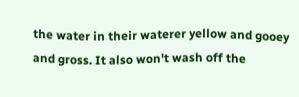the water in their waterer yellow and gooey and gross. It also won't wash off the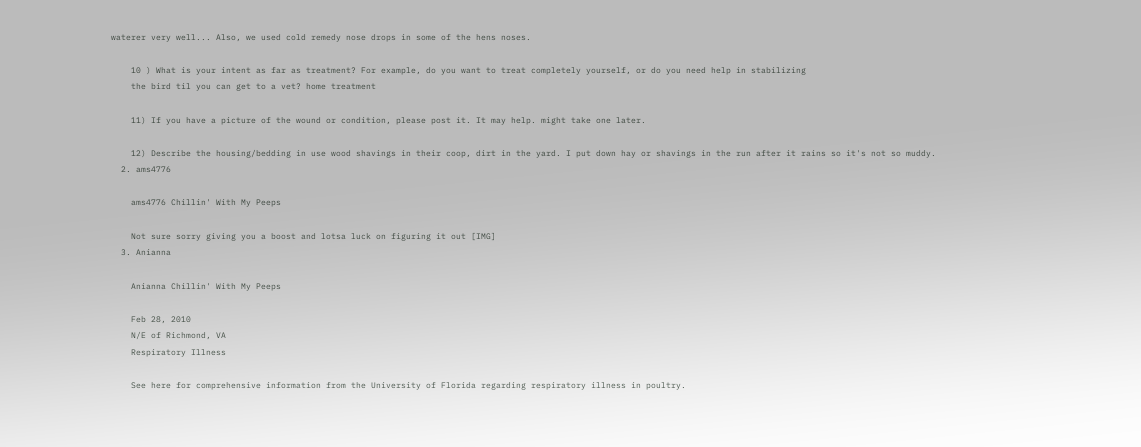waterer very well... Also, we used cold remedy nose drops in some of the hens noses.

    10 ) What is your intent as far as treatment? For example, do you want to treat completely yourself, or do you need help in stabilizing
    the bird til you can get to a vet? home treatment

    11) If you have a picture of the wound or condition, please post it. It may help. might take one later.

    12) Describe the housing/bedding in use wood shavings in their coop, dirt in the yard. I put down hay or shavings in the run after it rains so it's not so muddy.
  2. ams4776

    ams4776 Chillin' With My Peeps

    Not sure sorry giving you a boost and lotsa luck on figuring it out [IMG]
  3. Anianna

    Anianna Chillin' With My Peeps

    Feb 28, 2010
    N/E of Richmond, VA
    Respiratory Illness

    See here for comprehensive information from the University of Florida regarding respiratory illness in poultry.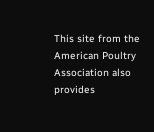This site from the American Poultry Association also provides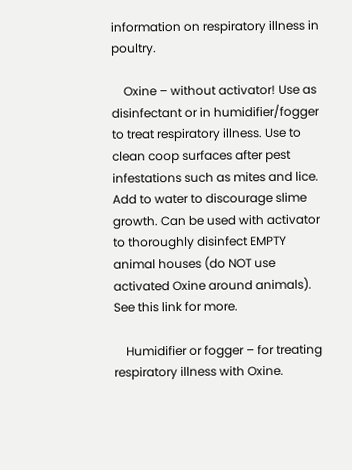information on respiratory illness in poultry.

    Oxine – without activator! Use as disinfectant or in humidifier/fogger to treat respiratory illness. Use to clean coop surfaces after pest infestations such as mites and lice. Add to water to discourage slime growth. Can be used with activator to thoroughly disinfect EMPTY animal houses (do NOT use activated Oxine around animals). See this link for more.

    Humidifier or fogger – for treating respiratory illness with Oxine.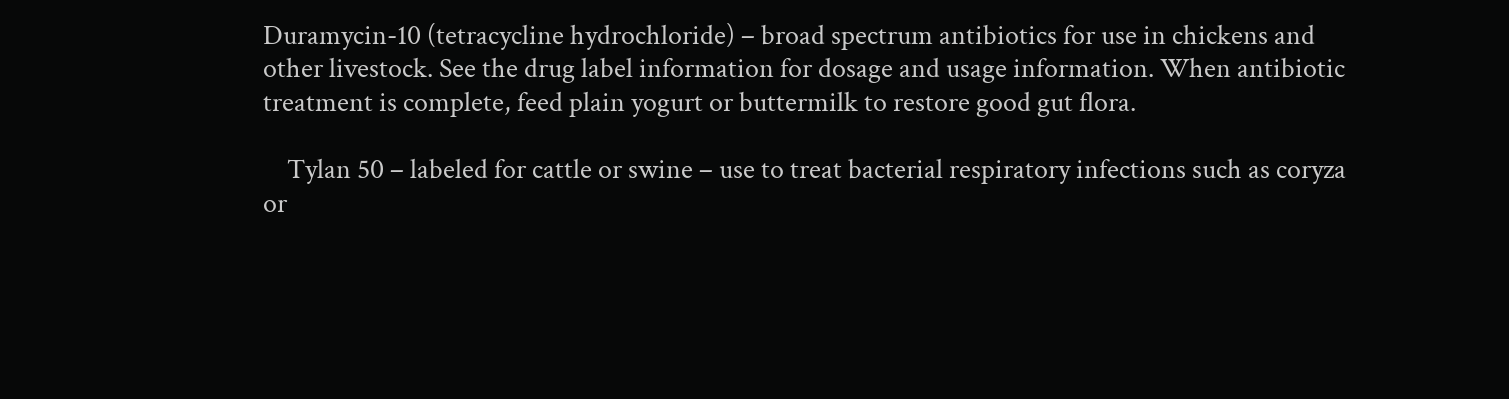Duramycin-10 (tetracycline hydrochloride) – broad spectrum antibiotics for use in chickens and other livestock. See the drug label information for dosage and usage information. When antibiotic treatment is complete, feed plain yogurt or buttermilk to restore good gut flora.

    Tylan 50 – labeled for cattle or swine – use to treat bacterial respiratory infections such as coryza or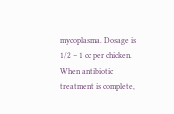mycoplasma. Dosage is 1/2 – 1 cc per chicken. When antibiotic treatment is complete,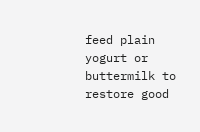feed plain yogurt or buttermilk to restore good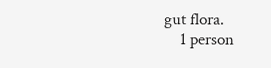gut flora.
    1 person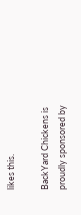likes this.

BackYard Chickens is proudly sponsored by